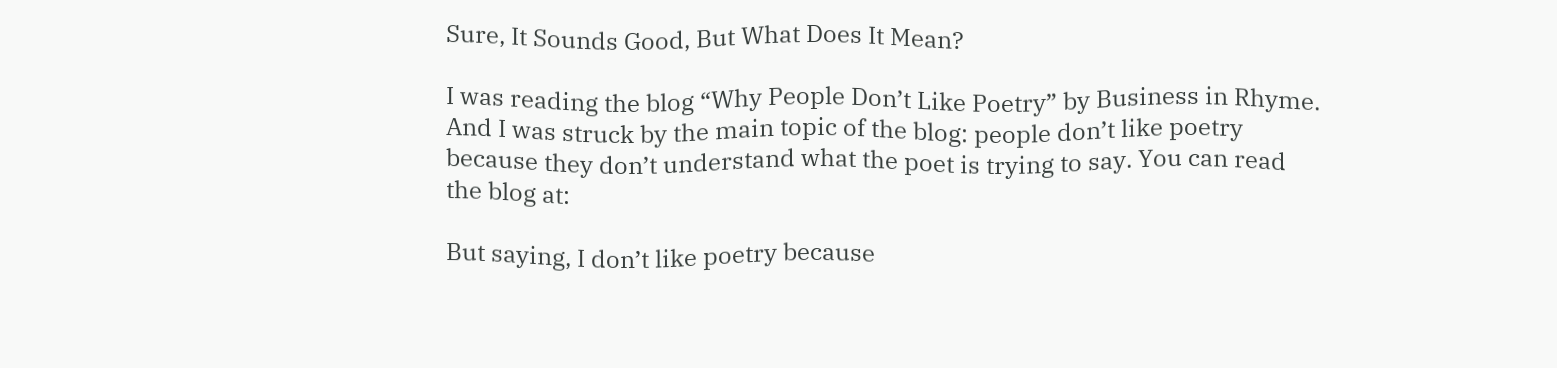Sure, It Sounds Good, But What Does It Mean?

I was reading the blog “Why People Don’t Like Poetry” by Business in Rhyme. And I was struck by the main topic of the blog: people don’t like poetry because they don’t understand what the poet is trying to say. You can read the blog at:

But saying, I don’t like poetry because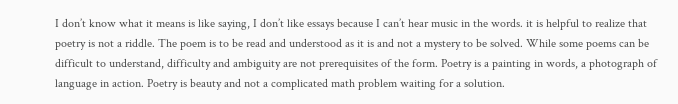I don’t know what it means is like saying, I don’t like essays because I can’t hear music in the words. it is helpful to realize that poetry is not a riddle. The poem is to be read and understood as it is and not a mystery to be solved. While some poems can be difficult to understand, difficulty and ambiguity are not prerequisites of the form. Poetry is a painting in words, a photograph of language in action. Poetry is beauty and not a complicated math problem waiting for a solution.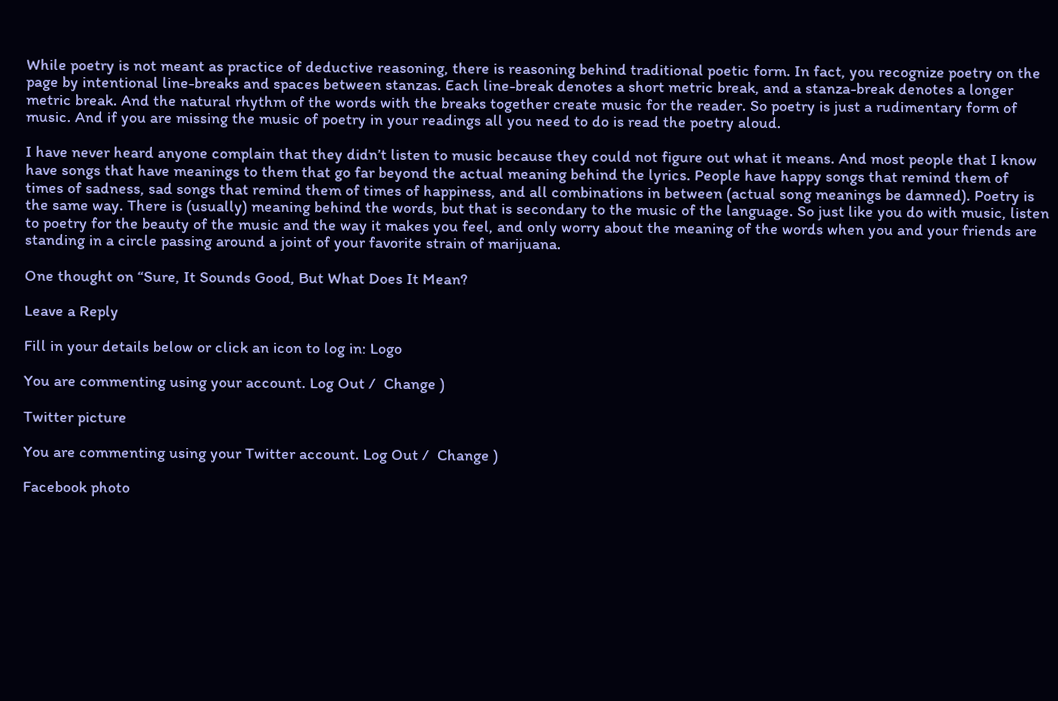While poetry is not meant as practice of deductive reasoning, there is reasoning behind traditional poetic form. In fact, you recognize poetry on the page by intentional line-breaks and spaces between stanzas. Each line-break denotes a short metric break, and a stanza-break denotes a longer metric break. And the natural rhythm of the words with the breaks together create music for the reader. So poetry is just a rudimentary form of music. And if you are missing the music of poetry in your readings all you need to do is read the poetry aloud.

I have never heard anyone complain that they didn’t listen to music because they could not figure out what it means. And most people that I know have songs that have meanings to them that go far beyond the actual meaning behind the lyrics. People have happy songs that remind them of times of sadness, sad songs that remind them of times of happiness, and all combinations in between (actual song meanings be damned). Poetry is the same way. There is (usually) meaning behind the words, but that is secondary to the music of the language. So just like you do with music, listen to poetry for the beauty of the music and the way it makes you feel, and only worry about the meaning of the words when you and your friends are standing in a circle passing around a joint of your favorite strain of marijuana.

One thought on “Sure, It Sounds Good, But What Does It Mean?

Leave a Reply

Fill in your details below or click an icon to log in: Logo

You are commenting using your account. Log Out /  Change )

Twitter picture

You are commenting using your Twitter account. Log Out /  Change )

Facebook photo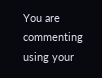You are commenting using your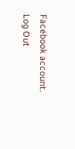Facebook account. Log Out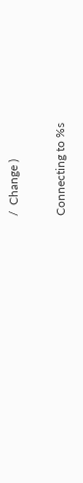/  Change )

Connecting to %s